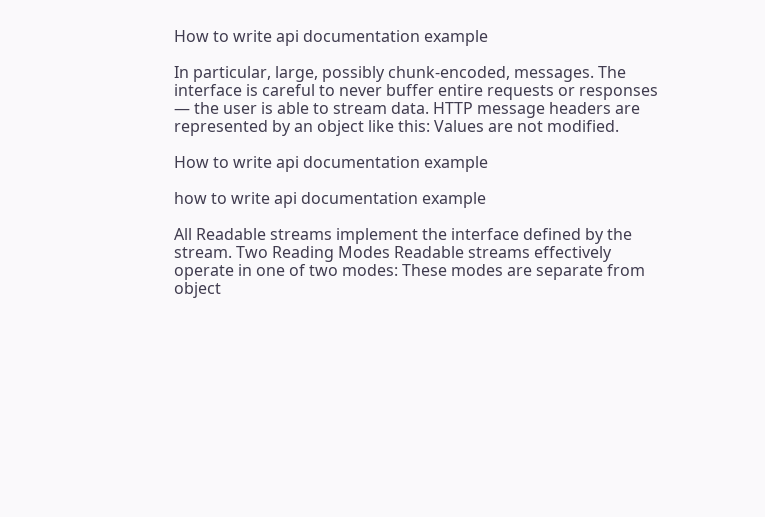How to write api documentation example

In particular, large, possibly chunk-encoded, messages. The interface is careful to never buffer entire requests or responses — the user is able to stream data. HTTP message headers are represented by an object like this: Values are not modified.

How to write api documentation example

how to write api documentation example

All Readable streams implement the interface defined by the stream. Two Reading Modes Readable streams effectively operate in one of two modes: These modes are separate from object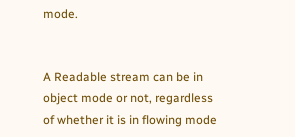mode.


A Readable stream can be in object mode or not, regardless of whether it is in flowing mode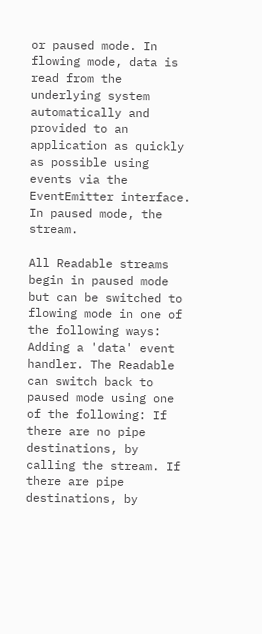or paused mode. In flowing mode, data is read from the underlying system automatically and provided to an application as quickly as possible using events via the EventEmitter interface. In paused mode, the stream.

All Readable streams begin in paused mode but can be switched to flowing mode in one of the following ways: Adding a 'data' event handler. The Readable can switch back to paused mode using one of the following: If there are no pipe destinations, by calling the stream. If there are pipe destinations, by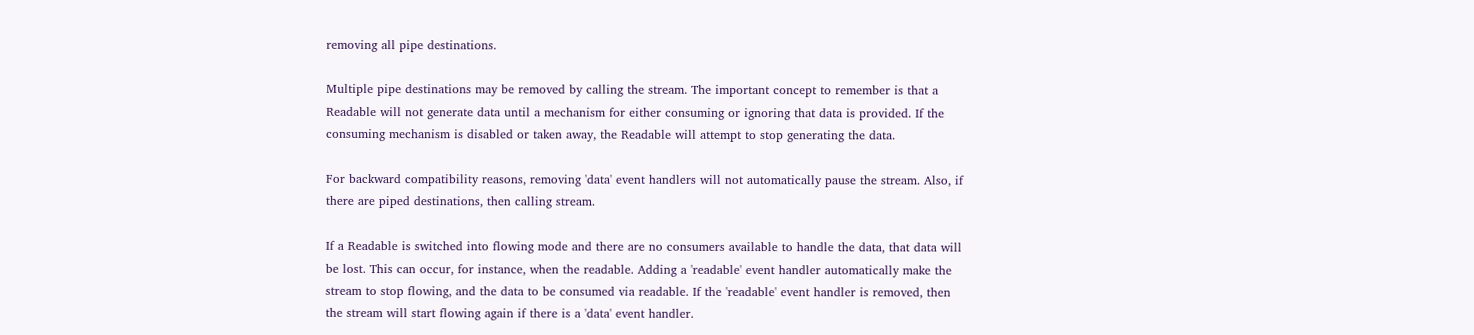removing all pipe destinations.

Multiple pipe destinations may be removed by calling the stream. The important concept to remember is that a Readable will not generate data until a mechanism for either consuming or ignoring that data is provided. If the consuming mechanism is disabled or taken away, the Readable will attempt to stop generating the data.

For backward compatibility reasons, removing 'data' event handlers will not automatically pause the stream. Also, if there are piped destinations, then calling stream.

If a Readable is switched into flowing mode and there are no consumers available to handle the data, that data will be lost. This can occur, for instance, when the readable. Adding a 'readable' event handler automatically make the stream to stop flowing, and the data to be consumed via readable. If the 'readable' event handler is removed, then the stream will start flowing again if there is a 'data' event handler.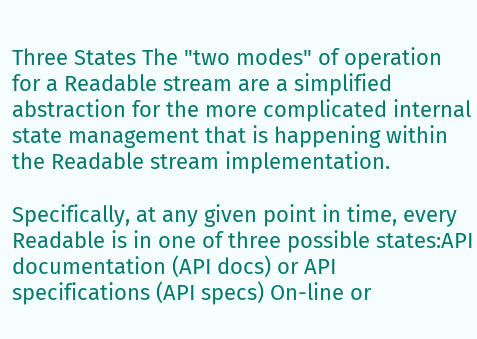Three States The "two modes" of operation for a Readable stream are a simplified abstraction for the more complicated internal state management that is happening within the Readable stream implementation.

Specifically, at any given point in time, every Readable is in one of three possible states:API documentation (API docs) or API specifications (API specs) On-line or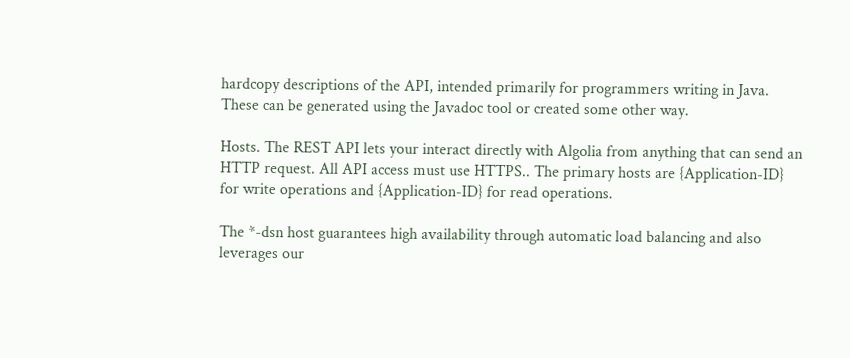hardcopy descriptions of the API, intended primarily for programmers writing in Java. These can be generated using the Javadoc tool or created some other way.

Hosts. The REST API lets your interact directly with Algolia from anything that can send an HTTP request. All API access must use HTTPS.. The primary hosts are {Application-ID} for write operations and {Application-ID} for read operations.

The *-dsn host guarantees high availability through automatic load balancing and also leverages our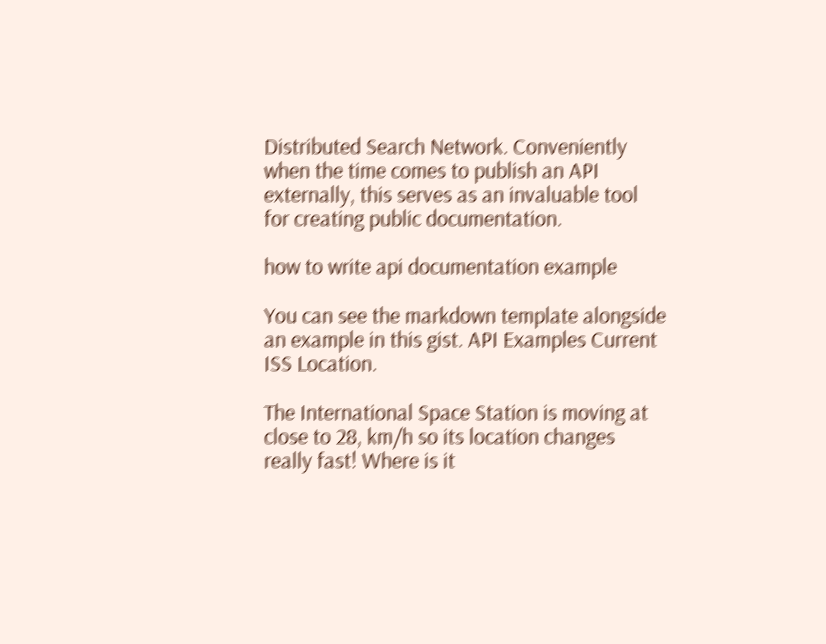Distributed Search Network. Conveniently when the time comes to publish an API externally, this serves as an invaluable tool for creating public documentation.

how to write api documentation example

You can see the markdown template alongside an example in this gist. API Examples Current ISS Location.

The International Space Station is moving at close to 28, km/h so its location changes really fast! Where is it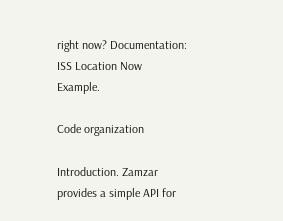right now? Documentation: ISS Location Now Example.

Code organization

Introduction. Zamzar provides a simple API for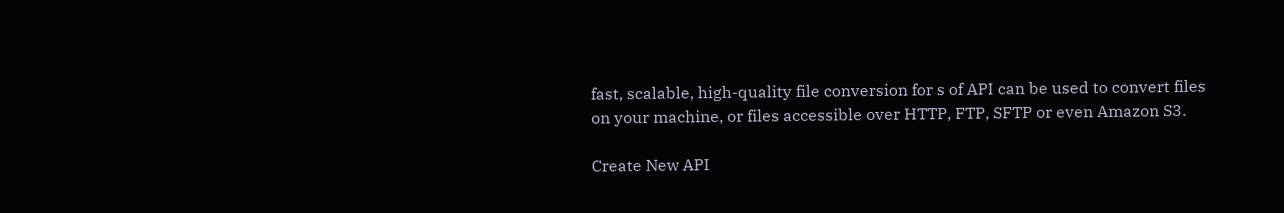fast, scalable, high-quality file conversion for s of API can be used to convert files on your machine, or files accessible over HTTP, FTP, SFTP or even Amazon S3.

Create New API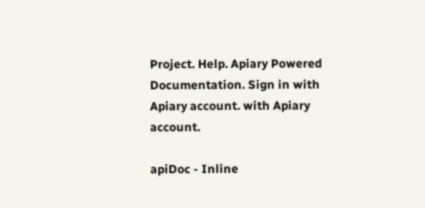Project. Help. Apiary Powered Documentation. Sign in with Apiary account. with Apiary account.

apiDoc - Inline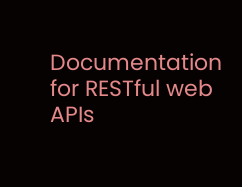Documentation for RESTful web APIs